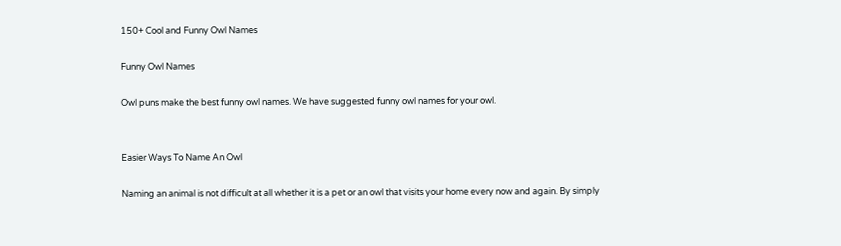150+ Cool and Funny Owl Names

Funny Owl Names

Owl puns make the best funny owl names. We have suggested funny owl names for your owl.


Easier Ways To Name An Owl

Naming an animal is not difficult at all whether it is a pet or an owl that visits your home every now and again. By simply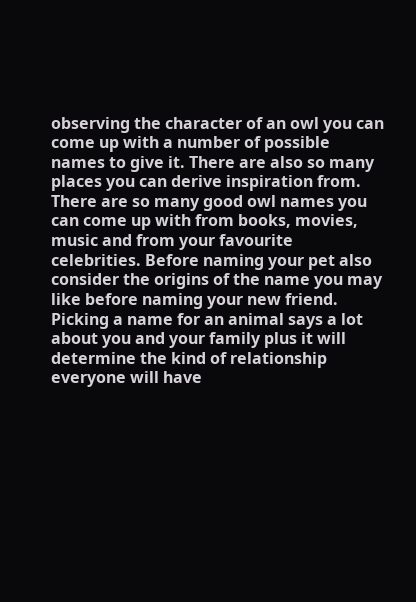observing the character of an owl you can come up with a number of possible names to give it. There are also so many places you can derive inspiration from. There are so many good owl names you can come up with from books, movies, music and from your favourite celebrities. Before naming your pet also consider the origins of the name you may like before naming your new friend. Picking a name for an animal says a lot about you and your family plus it will determine the kind of relationship everyone will have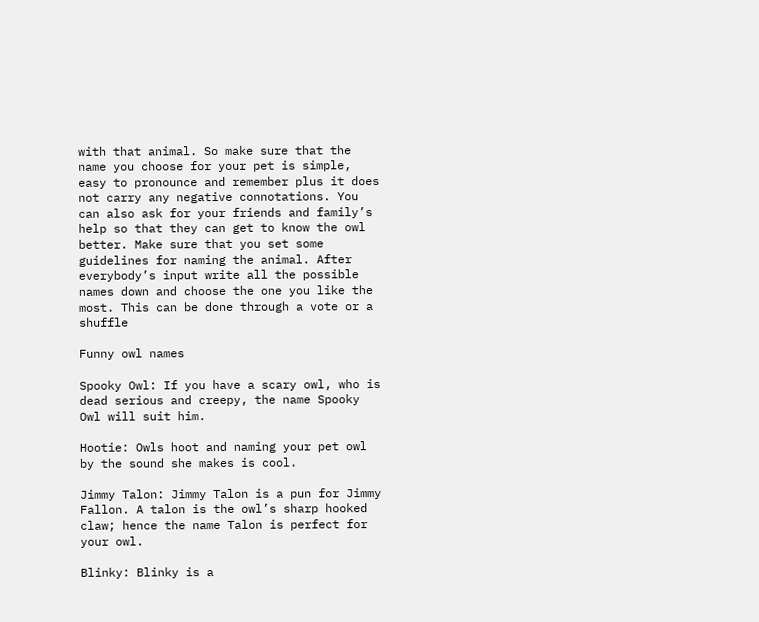with that animal. So make sure that the name you choose for your pet is simple, easy to pronounce and remember plus it does not carry any negative connotations. You can also ask for your friends and family’s help so that they can get to know the owl better. Make sure that you set some guidelines for naming the animal. After everybody’s input write all the possible names down and choose the one you like the most. This can be done through a vote or a shuffle

Funny owl names

Spooky Owl: If you have a scary owl, who is dead serious and creepy, the name Spooky Owl will suit him.

Hootie: Owls hoot and naming your pet owl by the sound she makes is cool.

Jimmy Talon: Jimmy Talon is a pun for Jimmy Fallon. A talon is the owl’s sharp hooked claw; hence the name Talon is perfect for your owl.

Blinky: Blinky is a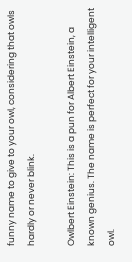funny name to give to your owl, considering that owls hardly or never blink.

Owlbert Einstein: This is a pun for Albert Einstein, a known genius. The name is perfect for your intelligent owl.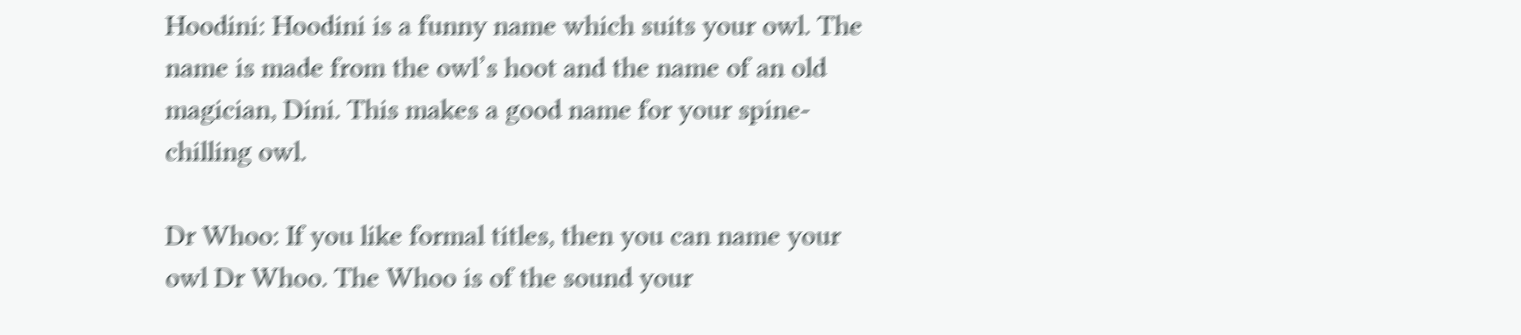Hoodini: Hoodini is a funny name which suits your owl. The name is made from the owl’s hoot and the name of an old magician, Dini. This makes a good name for your spine-chilling owl.

Dr Whoo: If you like formal titles, then you can name your owl Dr Whoo. The Whoo is of the sound your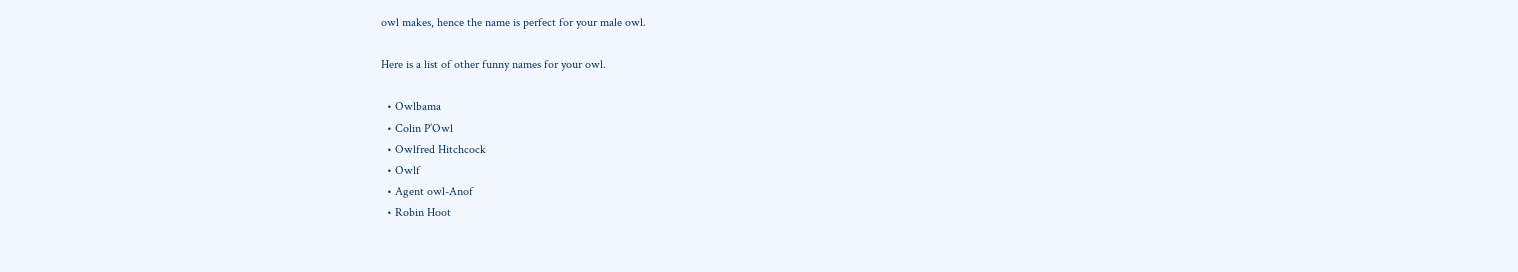owl makes, hence the name is perfect for your male owl.

Here is a list of other funny names for your owl.

  • Owlbama
  • Colin P’Owl
  • Owlfred Hitchcock
  • Owlf
  • Agent owl-Anof
  • Robin Hoot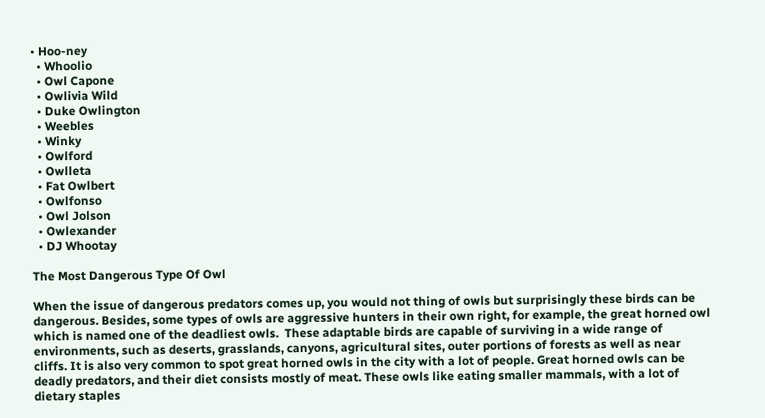• Hoo-ney
  • Whoolio
  • Owl Capone
  • Owlivia Wild
  • Duke Owlington
  • Weebles
  • Winky
  • Owlford
  • Owlleta
  • Fat Owlbert
  • Owlfonso
  • Owl Jolson
  • Owlexander
  • DJ Whootay

The Most Dangerous Type Of Owl

When the issue of dangerous predators comes up, you would not thing of owls but surprisingly these birds can be dangerous. Besides, some types of owls are aggressive hunters in their own right, for example, the great horned owl which is named one of the deadliest owls.  These adaptable birds are capable of surviving in a wide range of environments, such as deserts, grasslands, canyons, agricultural sites, outer portions of forests as well as near cliffs. It is also very common to spot great horned owls in the city with a lot of people. Great horned owls can be deadly predators, and their diet consists mostly of meat. These owls like eating smaller mammals, with a lot of dietary staples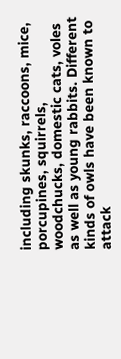including skunks, raccoons, mice, porcupines, squirrels, woodchucks, domestic cats, voles as well as young rabbits. Different kinds of owls have been known to attack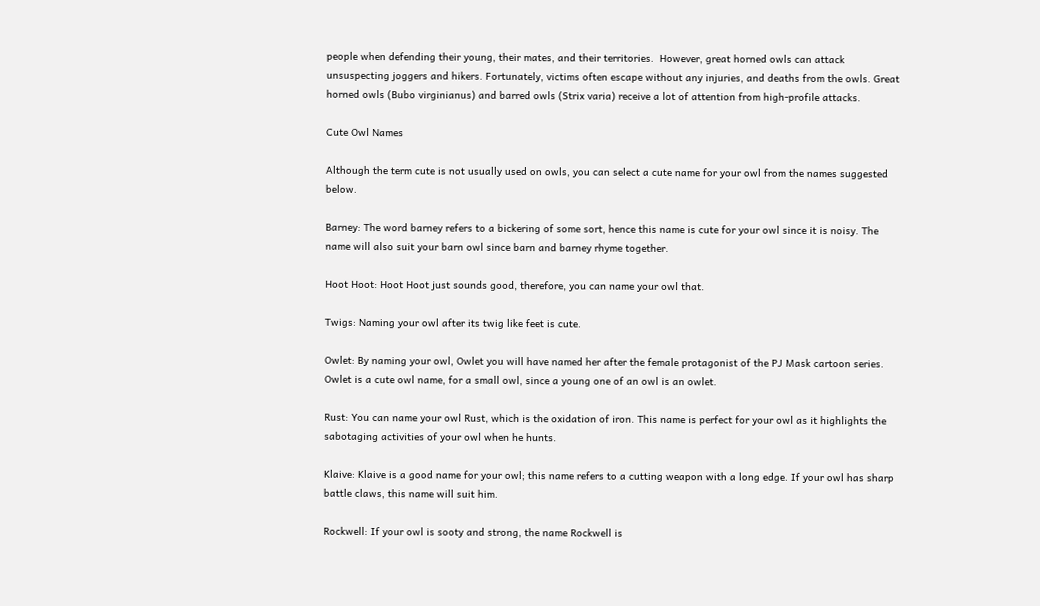people when defending their young, their mates, and their territories.  However, great horned owls can attack unsuspecting joggers and hikers. Fortunately, victims often escape without any injuries, and deaths from the owls. Great horned owls (Bubo virginianus) and barred owls (Strix varia) receive a lot of attention from high-profile attacks.

Cute Owl Names

Although the term cute is not usually used on owls, you can select a cute name for your owl from the names suggested below.

Barney: The word barney refers to a bickering of some sort, hence this name is cute for your owl since it is noisy. The name will also suit your barn owl since barn and barney rhyme together.

Hoot Hoot: Hoot Hoot just sounds good, therefore, you can name your owl that.

Twigs: Naming your owl after its twig like feet is cute.

Owlet: By naming your owl, Owlet you will have named her after the female protagonist of the PJ Mask cartoon series. Owlet is a cute owl name, for a small owl, since a young one of an owl is an owlet.

Rust: You can name your owl Rust, which is the oxidation of iron. This name is perfect for your owl as it highlights the sabotaging activities of your owl when he hunts.

Klaive: Klaive is a good name for your owl; this name refers to a cutting weapon with a long edge. If your owl has sharp battle claws, this name will suit him.

Rockwell: If your owl is sooty and strong, the name Rockwell is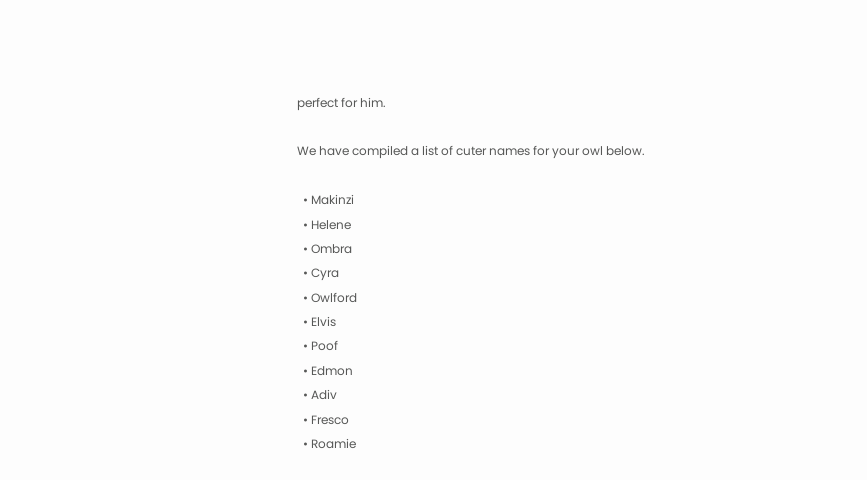perfect for him.

We have compiled a list of cuter names for your owl below.

  • Makinzi
  • Helene
  • Ombra
  • Cyra
  • Owlford
  • Elvis
  • Poof
  • Edmon
  • Adiv
  • Fresco
  • Roamie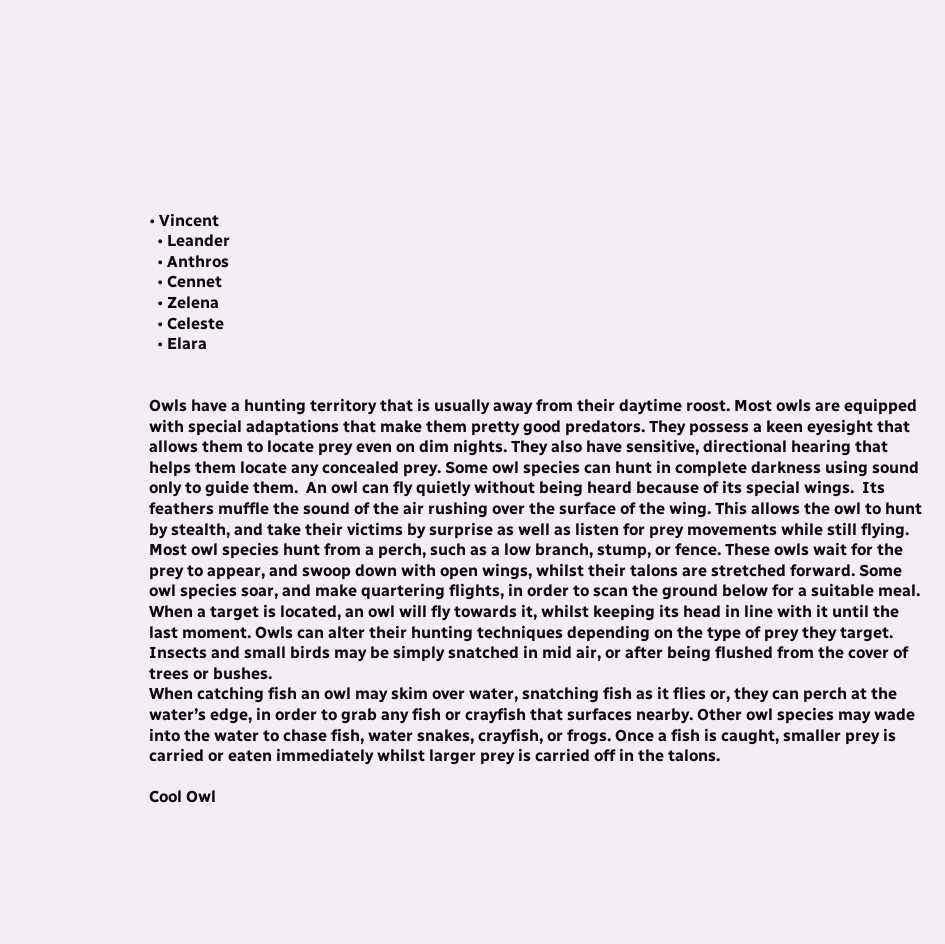• Vincent
  • Leander
  • Anthros
  • Cennet
  • Zelena
  • Celeste
  • Elara


Owls have a hunting territory that is usually away from their daytime roost. Most owls are equipped with special adaptations that make them pretty good predators. They possess a keen eyesight that allows them to locate prey even on dim nights. They also have sensitive, directional hearing that helps them locate any concealed prey. Some owl species can hunt in complete darkness using sound only to guide them.  An owl can fly quietly without being heard because of its special wings.  Its feathers muffle the sound of the air rushing over the surface of the wing. This allows the owl to hunt by stealth, and take their victims by surprise as well as listen for prey movements while still flying. Most owl species hunt from a perch, such as a low branch, stump, or fence. These owls wait for the prey to appear, and swoop down with open wings, whilst their talons are stretched forward. Some owl species soar, and make quartering flights, in order to scan the ground below for a suitable meal. When a target is located, an owl will fly towards it, whilst keeping its head in line with it until the last moment. Owls can alter their hunting techniques depending on the type of prey they target. Insects and small birds may be simply snatched in mid air, or after being flushed from the cover of trees or bushes.
When catching fish an owl may skim over water, snatching fish as it flies or, they can perch at the water’s edge, in order to grab any fish or crayfish that surfaces nearby. Other owl species may wade into the water to chase fish, water snakes, crayfish, or frogs. Once a fish is caught, smaller prey is carried or eaten immediately whilst larger prey is carried off in the talons.

Cool Owl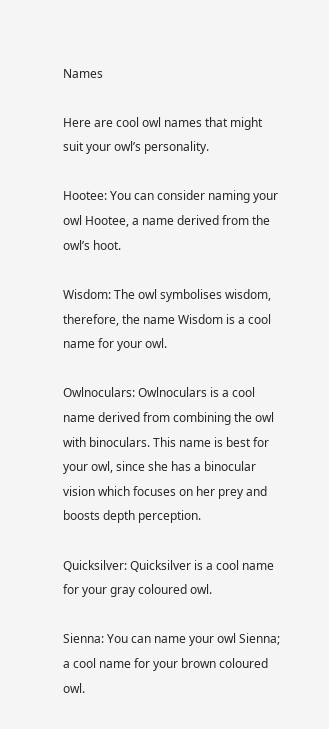Names

Here are cool owl names that might suit your owl’s personality.

Hootee: You can consider naming your owl Hootee, a name derived from the owl’s hoot.

Wisdom: The owl symbolises wisdom, therefore, the name Wisdom is a cool name for your owl.

Owlnoculars: Owlnoculars is a cool name derived from combining the owl with binoculars. This name is best for your owl, since she has a binocular vision which focuses on her prey and boosts depth perception.

Quicksilver: Quicksilver is a cool name for your gray coloured owl.

Sienna: You can name your owl Sienna; a cool name for your brown coloured owl.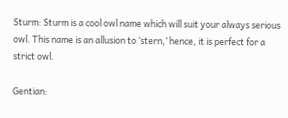Sturm: Sturm is a cool owl name which will suit your always serious owl. This name is an allusion to ‘stern,’ hence, it is perfect for a strict owl.

Gentian: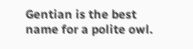Gentian is the best name for a polite owl.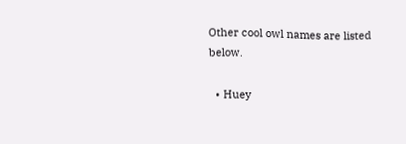Other cool owl names are listed below.

  • Huey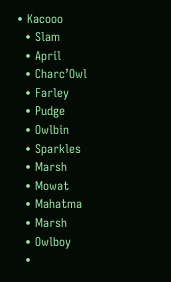• Kacooo
  • Slam
  • April
  • Charc’Owl
  • Farley
  • Pudge
  • Owlbin
  • Sparkles
  • Marsh
  • Mowat
  • Mahatma
  • Marsh
  • Owlboy
  •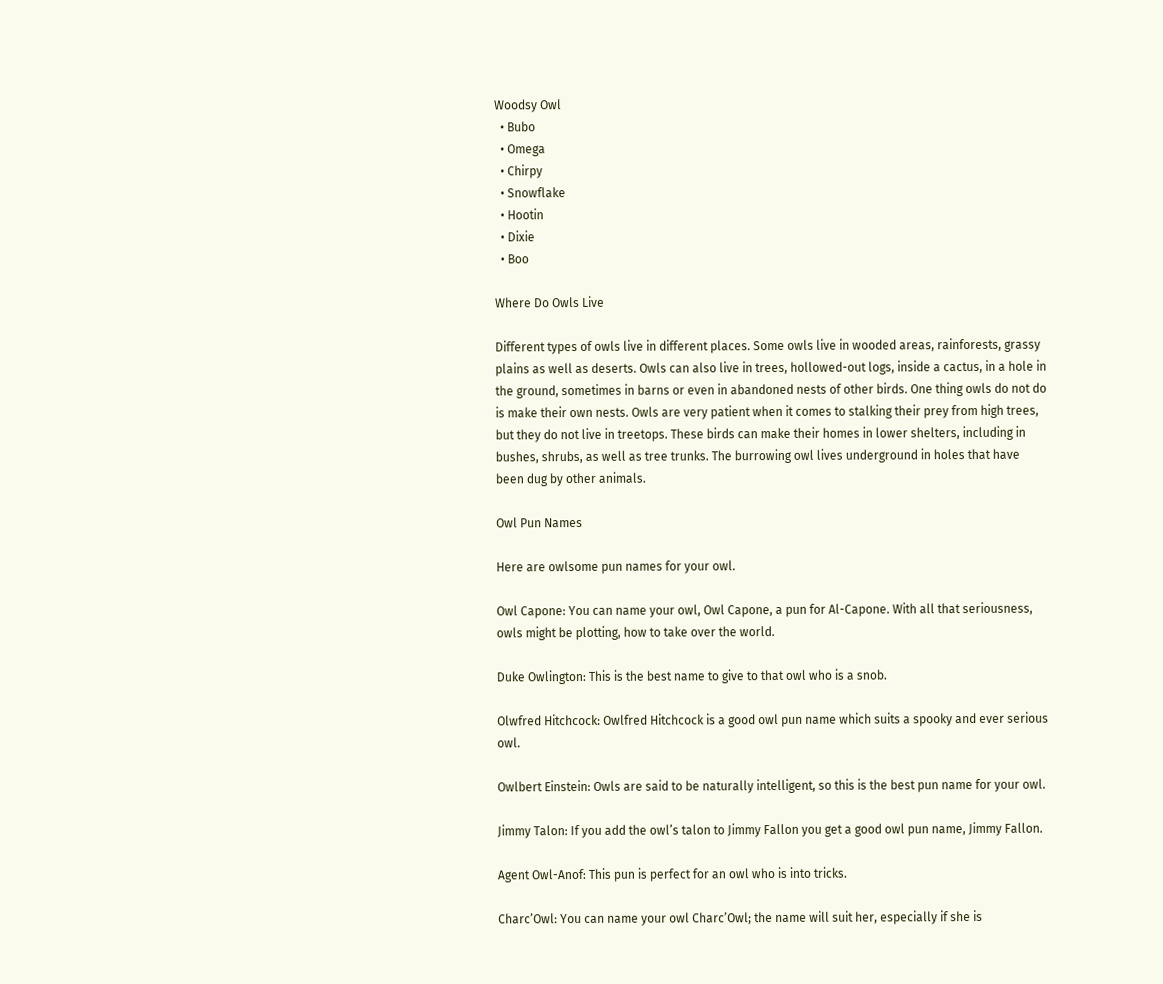Woodsy Owl
  • Bubo
  • Omega
  • Chirpy
  • Snowflake
  • Hootin
  • Dixie
  • Boo

Where Do Owls Live

Different types of owls live in different places. Some owls live in wooded areas, rainforests, grassy plains as well as deserts. Owls can also live in trees, hollowed-out logs, inside a cactus, in a hole in the ground, sometimes in barns or even in abandoned nests of other birds. One thing owls do not do is make their own nests. Owls are very patient when it comes to stalking their prey from high trees, but they do not live in treetops. These birds can make their homes in lower shelters, including in bushes, shrubs, as well as tree trunks. The burrowing owl lives underground in holes that have been dug by other animals.

Owl Pun Names

Here are owlsome pun names for your owl.

Owl Capone: You can name your owl, Owl Capone, a pun for Al-Capone. With all that seriousness, owls might be plotting, how to take over the world.

Duke Owlington: This is the best name to give to that owl who is a snob.

Olwfred Hitchcock: Owlfred Hitchcock is a good owl pun name which suits a spooky and ever serious owl.

Owlbert Einstein: Owls are said to be naturally intelligent, so this is the best pun name for your owl.

Jimmy Talon: If you add the owl’s talon to Jimmy Fallon you get a good owl pun name, Jimmy Fallon.

Agent Owl-Anof: This pun is perfect for an owl who is into tricks.

Charc’Owl: You can name your owl Charc’Owl; the name will suit her, especially if she is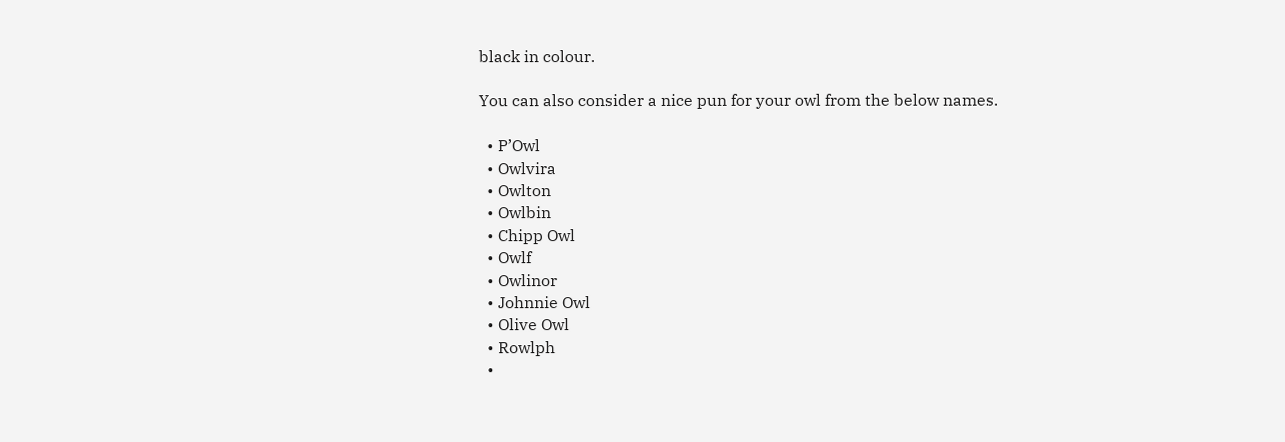black in colour.

You can also consider a nice pun for your owl from the below names.

  • P’Owl
  • Owlvira
  • Owlton
  • Owlbin
  • Chipp Owl
  • Owlf
  • Owlinor
  • Johnnie Owl
  • Olive Owl
  • Rowlph
  •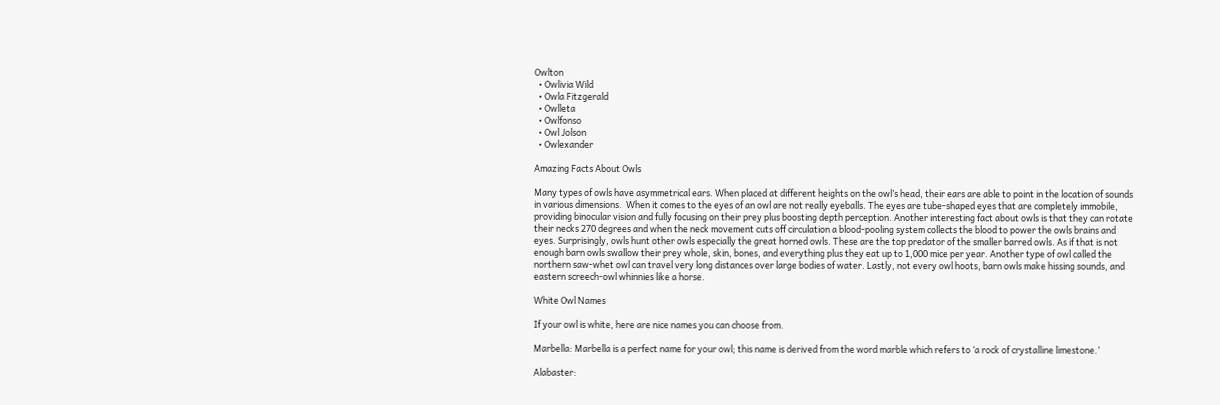Owlton
  • Owlivia Wild
  • Owla Fitzgerald
  • Owlleta
  • Owlfonso
  • Owl Jolson
  • Owlexander

Amazing Facts About Owls

Many types of owls have asymmetrical ears. When placed at different heights on the owl’s head, their ears are able to point in the location of sounds in various dimensions.  When it comes to the eyes of an owl are not really eyeballs. The eyes are tube-shaped eyes that are completely immobile, providing binocular vision and fully focusing on their prey plus boosting depth perception. Another interesting fact about owls is that they can rotate their necks 270 degrees and when the neck movement cuts off circulation a blood-pooling system collects the blood to power the owls brains and eyes. Surprisingly, owls hunt other owls especially the great horned owls. These are the top predator of the smaller barred owls. As if that is not enough barn owls swallow their prey whole, skin, bones, and everything plus they eat up to 1,000 mice per year. Another type of owl called the northern saw-whet owl can travel very long distances over large bodies of water. Lastly, not every owl hoots, barn owls make hissing sounds, and eastern screech-owl whinnies like a horse.

White Owl Names

If your owl is white, here are nice names you can choose from.

Marbella: Marbella is a perfect name for your owl; this name is derived from the word marble which refers to ‘a rock of crystalline limestone.’

Alabaster: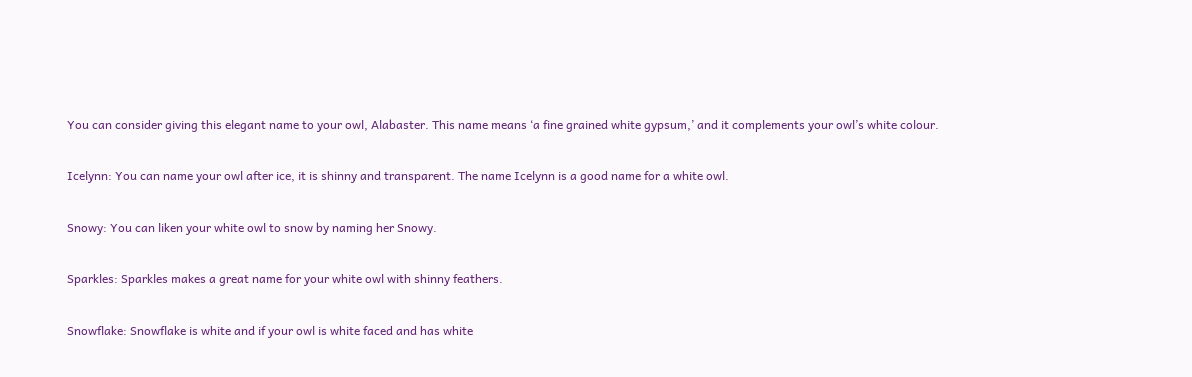You can consider giving this elegant name to your owl, Alabaster. This name means ‘a fine grained white gypsum,’ and it complements your owl’s white colour.

Icelynn: You can name your owl after ice, it is shinny and transparent. The name Icelynn is a good name for a white owl.

Snowy: You can liken your white owl to snow by naming her Snowy.

Sparkles: Sparkles makes a great name for your white owl with shinny feathers.

Snowflake: Snowflake is white and if your owl is white faced and has white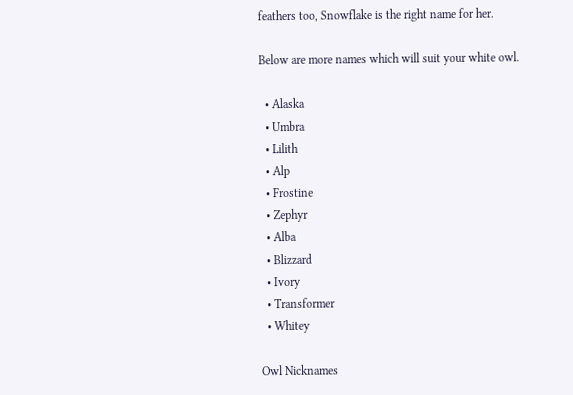feathers too, Snowflake is the right name for her.

Below are more names which will suit your white owl.

  • Alaska
  • Umbra
  • Lilith
  • Alp
  • Frostine
  • Zephyr
  • Alba
  • Blizzard
  • Ivory
  • Transformer
  • Whitey

Owl Nicknames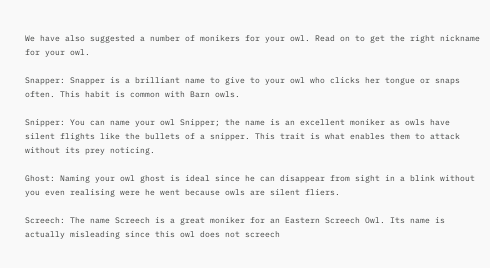We have also suggested a number of monikers for your owl. Read on to get the right nickname for your owl.

Snapper: Snapper is a brilliant name to give to your owl who clicks her tongue or snaps often. This habit is common with Barn owls.

Snipper: You can name your owl Snipper; the name is an excellent moniker as owls have silent flights like the bullets of a snipper. This trait is what enables them to attack without its prey noticing.

Ghost: Naming your owl ghost is ideal since he can disappear from sight in a blink without you even realising were he went because owls are silent fliers.

Screech: The name Screech is a great moniker for an Eastern Screech Owl. Its name is actually misleading since this owl does not screech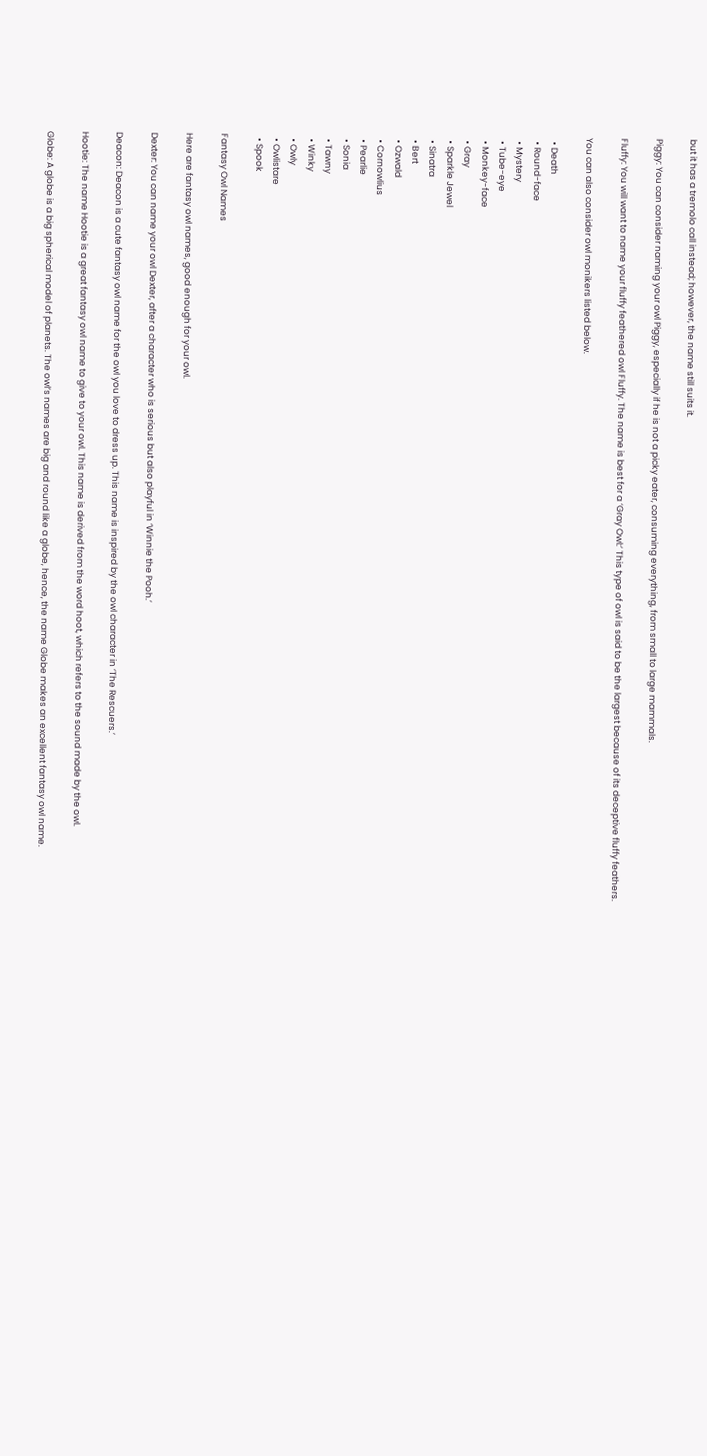but it has a tremolo call instead; however, the name still suits it.

Piggy: You can consider naming your owl Piggy, especially if he is not a picky eater, consuming everything, from small to large mammals.

Fluffy: You will want to name your fluffy feathered owl Fluffy. The name is best for a ‘Gray Owl:’ This type of owl is said to be the largest because of its deceptive fluffy feathers.

You can also consider owl monikers listed below.

  • Death
  • Round-face
  • Mystery
  • Tube-eye
  • Monkey-face
  • Gray
  • Sparkle Jewel
  • Sinatra
  • Bert
  • Ozwald
  • Cornowlius
  • Pearlie
  • Sonia
  • Tawny
  • Winky
  • Owly
  • Owlistare
  • Spook

Fantasy Owl Names

Here are fantasy owl names, good enough for your owl.

Dexter: You can name your owl Dexter, after a character who is serious but also playful in ‘Winnie the Pooh.’

Deacon: Deacon is a cute fantasy owl name for the owl you love to dress up. This name is inspired by the owl character in ‘The Rescuers.’

Hootie: The name Hootie is a great fantasy owl name to give to your owl. This name is derived from the word hoot, which refers to the sound made by the owl.

Globe: A globe is a big spherical model of planets. The owl’s names are big and round like a globe, hence, the name Globe makes an excellent fantasy owl name.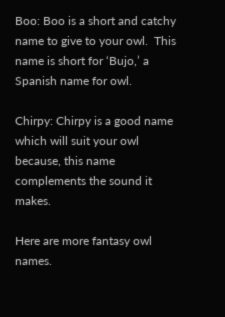Boo: Boo is a short and catchy name to give to your owl.  This name is short for ‘Bujo,’ a Spanish name for owl.

Chirpy: Chirpy is a good name which will suit your owl because, this name complements the sound it makes.

Here are more fantasy owl names.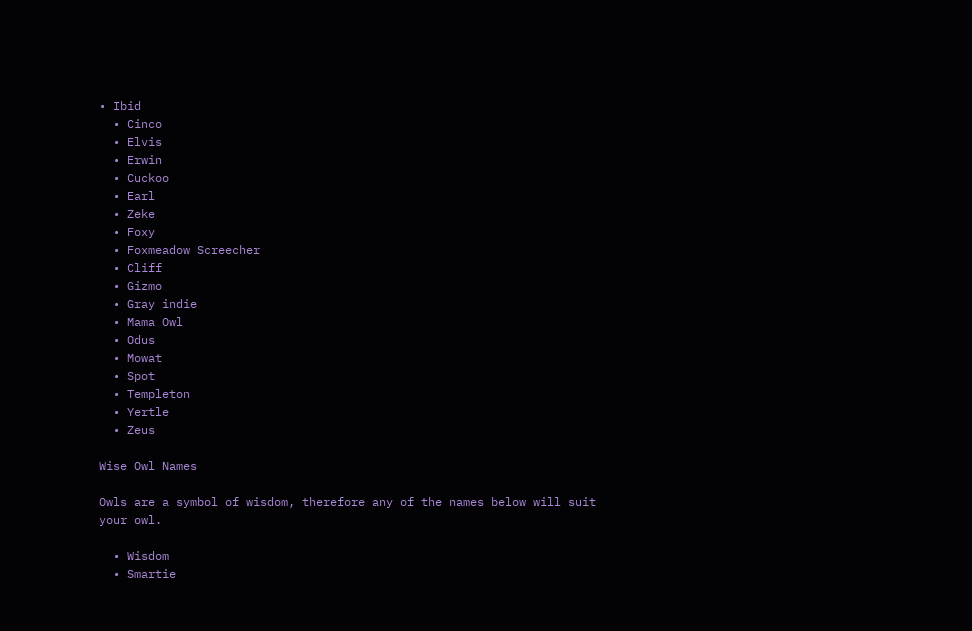• Ibid
  • Cinco
  • Elvis
  • Erwin
  • Cuckoo
  • Earl
  • Zeke
  • Foxy
  • Foxmeadow Screecher
  • Cliff
  • Gizmo
  • Gray indie
  • Mama Owl
  • Odus
  • Mowat
  • Spot
  • Templeton
  • Yertle
  • Zeus

Wise Owl Names

Owls are a symbol of wisdom, therefore any of the names below will suit your owl.

  • Wisdom
  • Smartie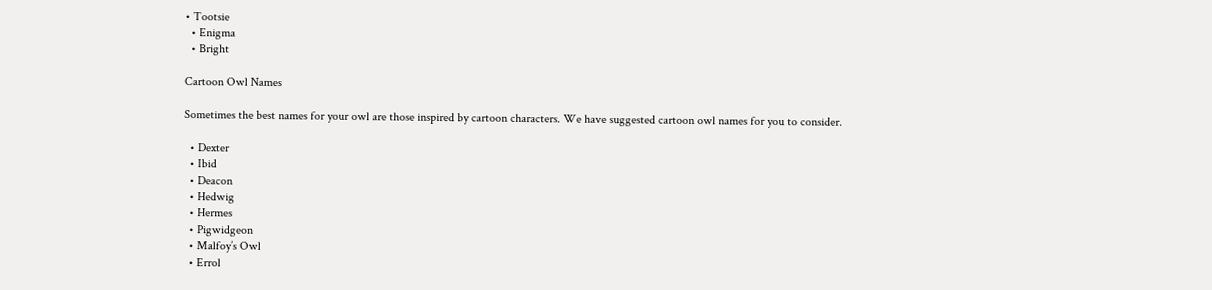• Tootsie
  • Enigma
  • Bright

Cartoon Owl Names

Sometimes the best names for your owl are those inspired by cartoon characters. We have suggested cartoon owl names for you to consider.

  • Dexter
  • Ibid
  • Deacon
  • Hedwig
  • Hermes
  • Pigwidgeon
  • Malfoy’s Owl
  • Errol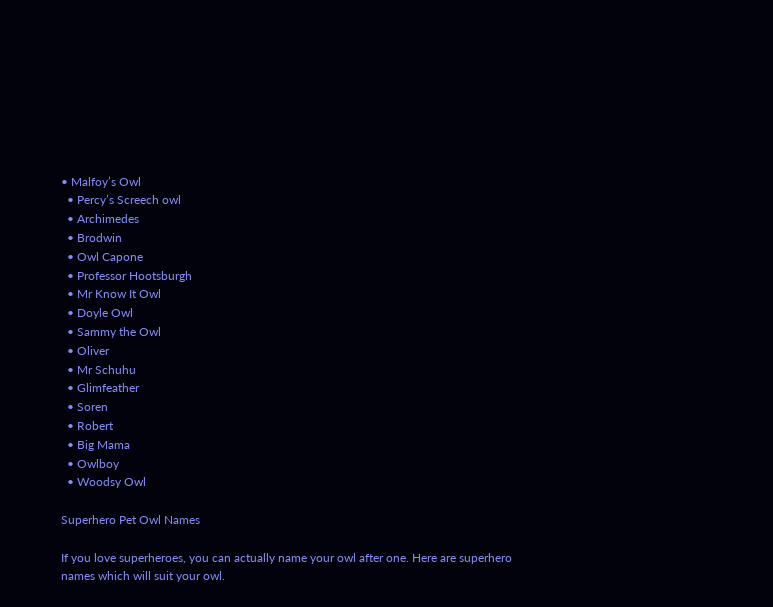• Malfoy’s Owl
  • Percy’s Screech owl
  • Archimedes
  • Brodwin
  • Owl Capone
  • Professor Hootsburgh
  • Mr Know It Owl
  • Doyle Owl
  • Sammy the Owl
  • Oliver
  • Mr Schuhu
  • Glimfeather
  • Soren
  • Robert
  • Big Mama
  • Owlboy
  • Woodsy Owl

Superhero Pet Owl Names

If you love superheroes, you can actually name your owl after one. Here are superhero names which will suit your owl.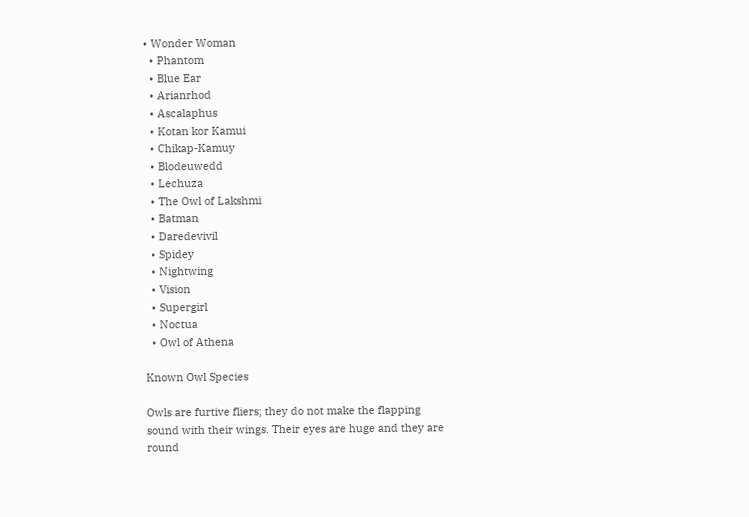• Wonder Woman
  • Phantom
  • Blue Ear
  • Arianrhod
  • Ascalaphus
  • Kotan kor Kamui
  • Chikap-Kamuy
  • Blodeuwedd
  • Lechuza
  • The Owl of Lakshmi
  • Batman
  • Daredevivil
  • Spidey
  • Nightwing
  • Vision
  • Supergirl
  • Noctua
  • Owl of Athena

Known Owl Species

Owls are furtive fliers; they do not make the flapping sound with their wings. Their eyes are huge and they are round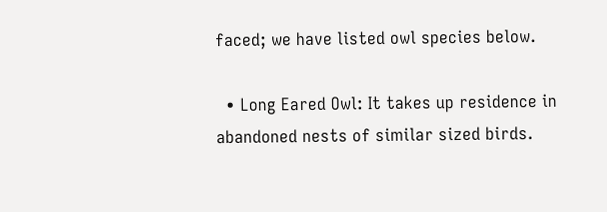faced; we have listed owl species below.

  • Long Eared Owl: It takes up residence in abandoned nests of similar sized birds.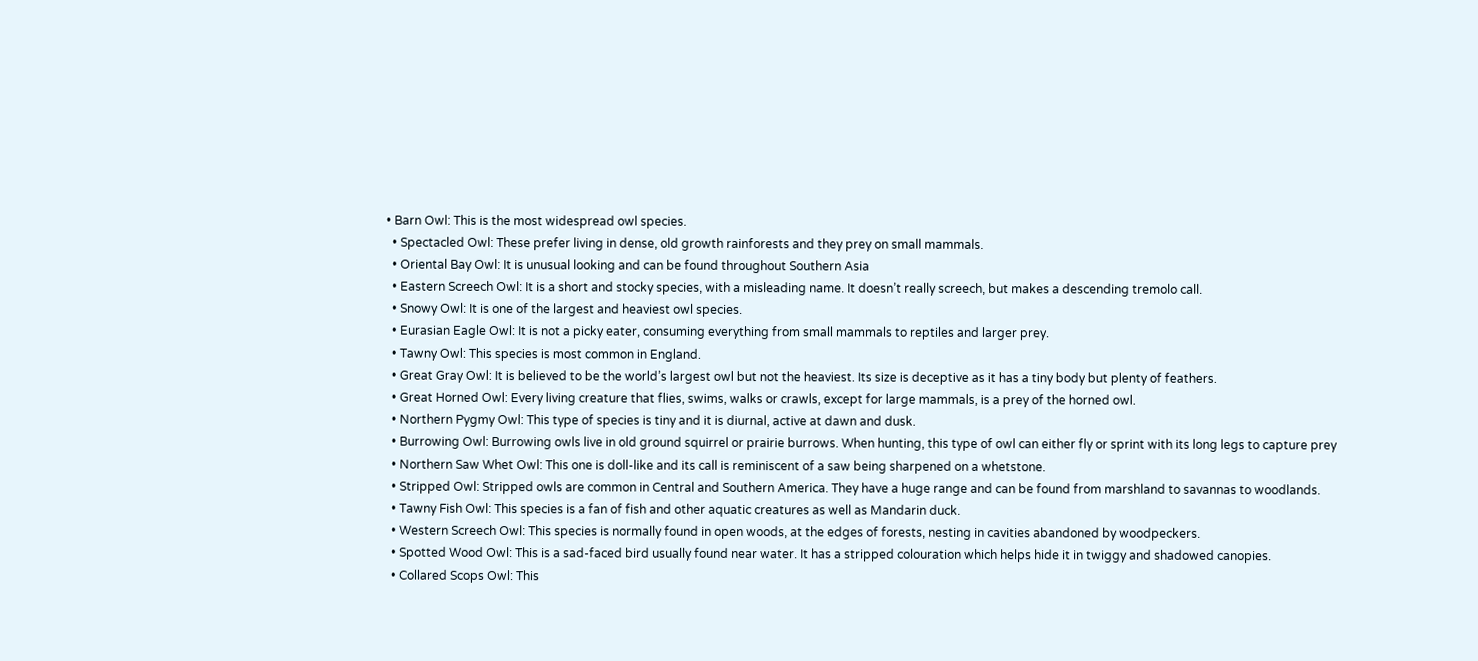• Barn Owl: This is the most widespread owl species.
  • Spectacled Owl: These prefer living in dense, old growth rainforests and they prey on small mammals.
  • Oriental Bay Owl: It is unusual looking and can be found throughout Southern Asia
  • Eastern Screech Owl: It is a short and stocky species, with a misleading name. It doesn’t really screech, but makes a descending tremolo call.
  • Snowy Owl: It is one of the largest and heaviest owl species.
  • Eurasian Eagle Owl: It is not a picky eater, consuming everything from small mammals to reptiles and larger prey.
  • Tawny Owl: This species is most common in England.
  • Great Gray Owl: It is believed to be the world’s largest owl but not the heaviest. Its size is deceptive as it has a tiny body but plenty of feathers.
  • Great Horned Owl: Every living creature that flies, swims, walks or crawls, except for large mammals, is a prey of the horned owl.
  • Northern Pygmy Owl: This type of species is tiny and it is diurnal, active at dawn and dusk.
  • Burrowing Owl: Burrowing owls live in old ground squirrel or prairie burrows. When hunting, this type of owl can either fly or sprint with its long legs to capture prey
  • Northern Saw Whet Owl: This one is doll-like and its call is reminiscent of a saw being sharpened on a whetstone.
  • Stripped Owl: Stripped owls are common in Central and Southern America. They have a huge range and can be found from marshland to savannas to woodlands.
  • Tawny Fish Owl: This species is a fan of fish and other aquatic creatures as well as Mandarin duck.
  • Western Screech Owl: This species is normally found in open woods, at the edges of forests, nesting in cavities abandoned by woodpeckers.
  • Spotted Wood Owl: This is a sad-faced bird usually found near water. It has a stripped colouration which helps hide it in twiggy and shadowed canopies.
  • Collared Scops Owl: This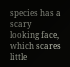species has a scary looking face, which scares little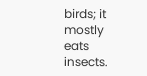birds; it mostly eats insects.